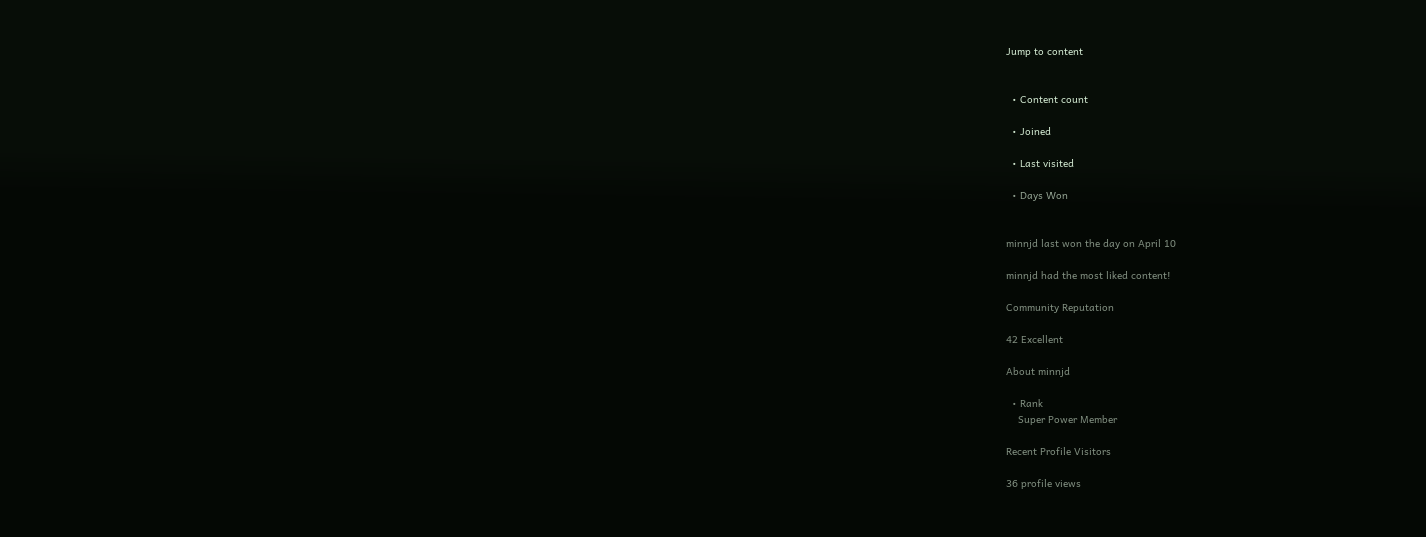Jump to content


  • Content count

  • Joined

  • Last visited

  • Days Won


minnjd last won the day on April 10

minnjd had the most liked content!

Community Reputation

42 Excellent

About minnjd

  • Rank
    Super Power Member

Recent Profile Visitors

36 profile views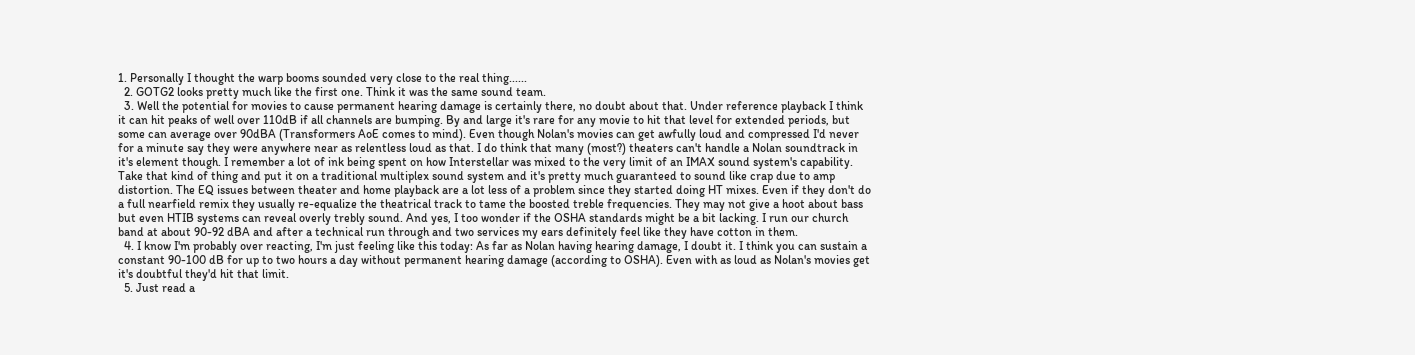1. Personally I thought the warp booms sounded very close to the real thing......
  2. GOTG2 looks pretty much like the first one. Think it was the same sound team.
  3. Well the potential for movies to cause permanent hearing damage is certainly there, no doubt about that. Under reference playback I think it can hit peaks of well over 110dB if all channels are bumping. By and large it's rare for any movie to hit that level for extended periods, but some can average over 90dBA (Transformers AoE comes to mind). Even though Nolan's movies can get awfully loud and compressed I'd never for a minute say they were anywhere near as relentless loud as that. I do think that many (most?) theaters can't handle a Nolan soundtrack in it's element though. I remember a lot of ink being spent on how Interstellar was mixed to the very limit of an IMAX sound system's capability. Take that kind of thing and put it on a traditional multiplex sound system and it's pretty much guaranteed to sound like crap due to amp distortion. The EQ issues between theater and home playback are a lot less of a problem since they started doing HT mixes. Even if they don't do a full nearfield remix they usually re-equalize the theatrical track to tame the boosted treble frequencies. They may not give a hoot about bass but even HTIB systems can reveal overly trebly sound. And yes, I too wonder if the OSHA standards might be a bit lacking. I run our church band at about 90-92 dBA and after a technical run through and two services my ears definitely feel like they have cotton in them.
  4. I know I'm probably over reacting, I'm just feeling like this today: As far as Nolan having hearing damage, I doubt it. I think you can sustain a constant 90-100 dB for up to two hours a day without permanent hearing damage (according to OSHA). Even with as loud as Nolan's movies get it's doubtful they'd hit that limit.
  5. Just read a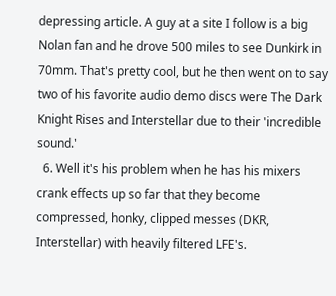depressing article. A guy at a site I follow is a big Nolan fan and he drove 500 miles to see Dunkirk in 70mm. That's pretty cool, but he then went on to say two of his favorite audio demo discs were The Dark Knight Rises and Interstellar due to their 'incredible sound.'
  6. Well it's his problem when he has his mixers crank effects up so far that they become compressed, honky, clipped messes (DKR, Interstellar) with heavily filtered LFE's.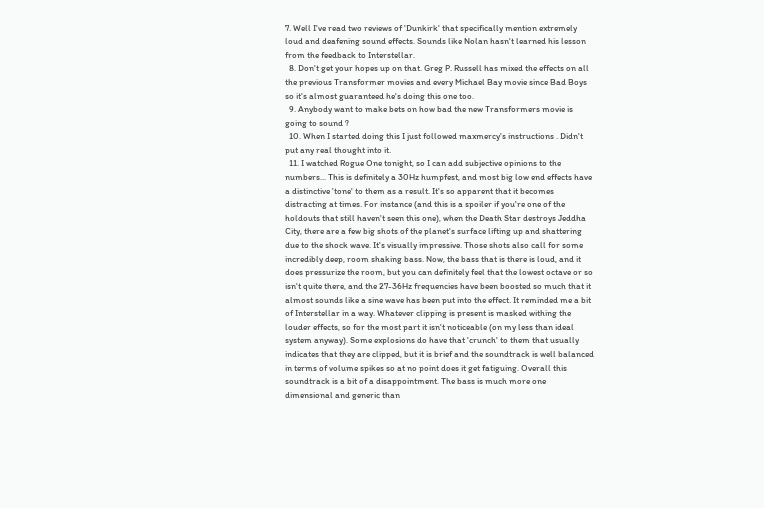7. Well I've read two reviews of 'Dunkirk' that specifically mention extremely loud and deafening sound effects. Sounds like Nolan hasn't learned his lesson from the feedback to Interstellar.
  8. Don't get your hopes up on that. Greg P. Russell has mixed the effects on all the previous Transformer movies and every Michael Bay movie since Bad Boys so it's almost guaranteed he's doing this one too.
  9. Anybody want to make bets on how bad the new Transformers movie is going to sound ?
  10. When I started doing this I just followed maxmercy's instructions . Didn't put any real thought into it.
  11. I watched Rogue One tonight, so I can add subjective opinions to the numbers... This is definitely a 30Hz humpfest, and most big low end effects have a distinctive 'tone' to them as a result. It's so apparent that it becomes distracting at times. For instance (and this is a spoiler if you're one of the holdouts that still haven't seen this one), when the Death Star destroys Jeddha City, there are a few big shots of the planet's surface lifting up and shattering due to the shock wave. It's visually impressive. Those shots also call for some incredibly deep, room shaking bass. Now, the bass that is there is loud, and it does pressurize the room, but you can definitely feel that the lowest octave or so isn't quite there, and the 27-36Hz frequencies have been boosted so much that it almost sounds like a sine wave has been put into the effect. It reminded me a bit of Interstellar in a way. Whatever clipping is present is masked withing the louder effects, so for the most part it isn't noticeable (on my less than ideal system anyway). Some explosions do have that 'crunch' to them that usually indicates that they are clipped, but it is brief and the soundtrack is well balanced in terms of volume spikes so at no point does it get fatiguing. Overall this soundtrack is a bit of a disappointment. The bass is much more one dimensional and generic than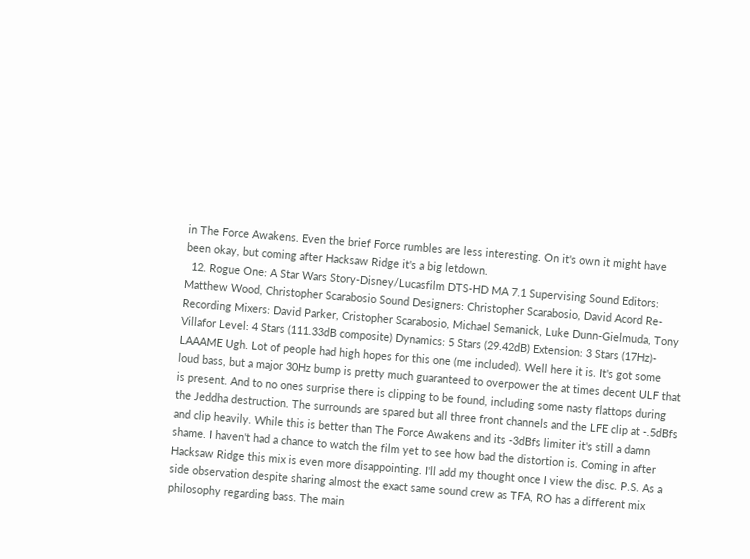in The Force Awakens. Even the brief Force rumbles are less interesting. On it's own it might have been okay, but coming after Hacksaw Ridge it's a big letdown.
  12. Rogue One: A Star Wars Story-Disney/Lucasfilm DTS-HD MA 7.1 Supervising Sound Editors: Matthew Wood, Christopher Scarabosio Sound Designers: Christopher Scarabosio, David Acord Re-Recording Mixers: David Parker, Cristopher Scarabosio, Michael Semanick, Luke Dunn-Gielmuda, Tony Villafor Level: 4 Stars (111.33dB composite) Dynamics: 5 Stars (29.42dB) Extension: 3 Stars (17Hz)- LAAAME Ugh. Lot of people had high hopes for this one (me included). Well here it is. It's got some loud bass, but a major 30Hz bump is pretty much guaranteed to overpower the at times decent ULF that is present. And to no ones surprise there is clipping to be found, including some nasty flattops during the Jeddha destruction. The surrounds are spared but all three front channels and the LFE clip at -.5dBfs and clip heavily. While this is better than The Force Awakens and its -3dBfs limiter it's still a damn shame. I haven't had a chance to watch the film yet to see how bad the distortion is. Coming in after Hacksaw Ridge this mix is even more disappointing. I'll add my thought once I view the disc. P.S. As a side observation despite sharing almost the exact same sound crew as TFA, RO has a different mix philosophy regarding bass. The main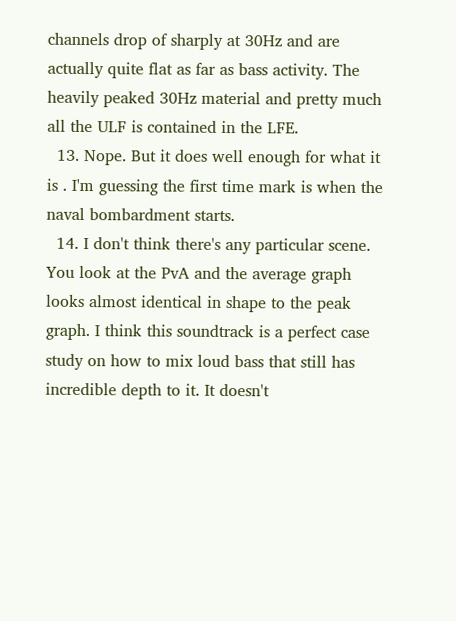channels drop of sharply at 30Hz and are actually quite flat as far as bass activity. The heavily peaked 30Hz material and pretty much all the ULF is contained in the LFE.
  13. Nope. But it does well enough for what it is . I'm guessing the first time mark is when the naval bombardment starts.
  14. I don't think there's any particular scene. You look at the PvA and the average graph looks almost identical in shape to the peak graph. I think this soundtrack is a perfect case study on how to mix loud bass that still has incredible depth to it. It doesn't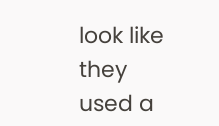look like they used a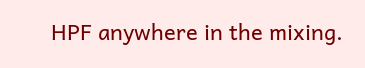HPF anywhere in the mixing.